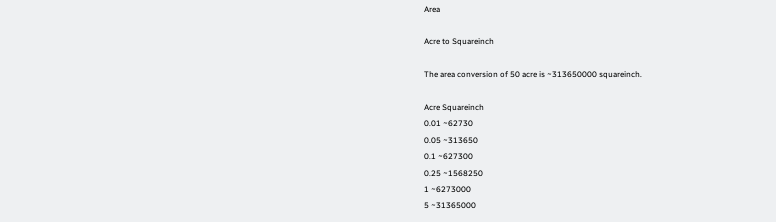Area

Acre to Squareinch

The area conversion of 50 acre is ~313650000 squareinch.

Acre Squareinch
0.01 ~62730
0.05 ~313650
0.1 ~627300
0.25 ~1568250
1 ~6273000
5 ~31365000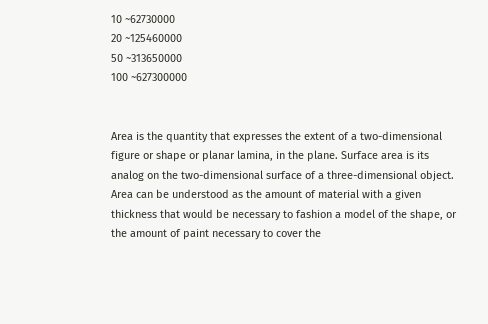10 ~62730000
20 ~125460000
50 ~313650000
100 ~627300000


Area is the quantity that expresses the extent of a two-dimensional figure or shape or planar lamina, in the plane. Surface area is its analog on the two-dimensional surface of a three-dimensional object. Area can be understood as the amount of material with a given thickness that would be necessary to fashion a model of the shape, or the amount of paint necessary to cover the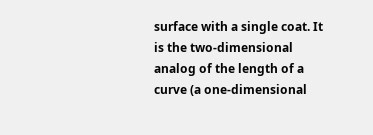surface with a single coat. It is the two-dimensional analog of the length of a curve (a one-dimensional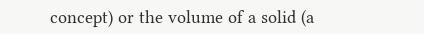concept) or the volume of a solid (a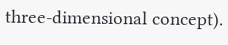three-dimensional concept).